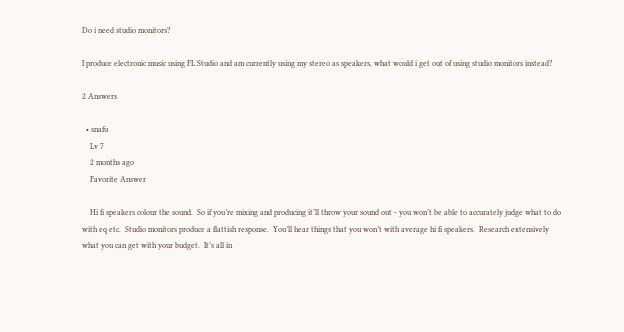Do i need studio monitors?

I produce electronic music using FL Studio and am currently using my stereo as speakers, what would i get out of using studio monitors instead?

2 Answers

  • snafu
    Lv 7
    2 months ago
    Favorite Answer

    Hi fi speakers colour the sound.  So if you’re mixing and producing it’ll throw your sound out - you won’t be able to accurately judge what to do with eq etc.  Studio monitors produce a flattish response.  You’ll hear things that you won’t with average hi fi speakers.  Research extensively what you can get with your budget.  It’s all in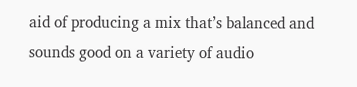aid of producing a mix that’s balanced and sounds good on a variety of audio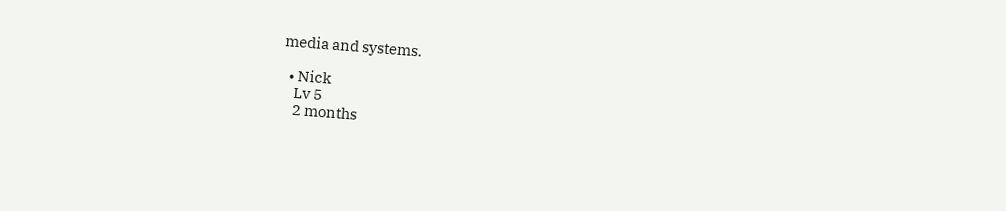media and systems.

  • Nick
    Lv 5
    2 months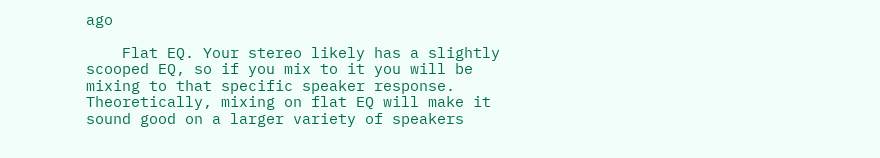ago

    Flat EQ. Your stereo likely has a slightly scooped EQ, so if you mix to it you will be mixing to that specific speaker response. Theoretically, mixing on flat EQ will make it sound good on a larger variety of speakers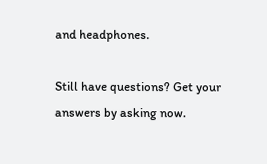and headphones.

Still have questions? Get your answers by asking now.